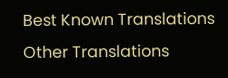Best Known Translations
Other Translations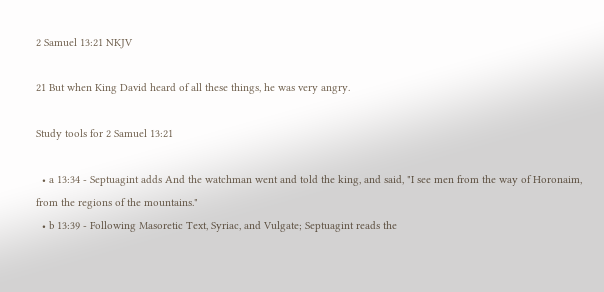2 Samuel 13:21 NKJV

21 But when King David heard of all these things, he was very angry.

Study tools for 2 Samuel 13:21

  • a 13:34 - Septuagint adds And the watchman went and told the king, and said, "I see men from the way of Horonaim, from the regions of the mountains."
  • b 13:39 - Following Masoretic Text, Syriac, and Vulgate; Septuagint reads the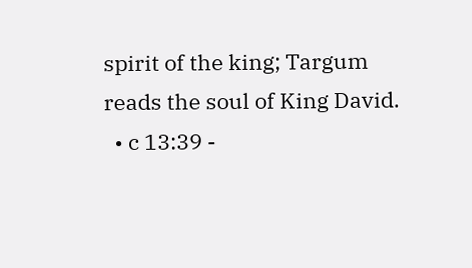spirit of the king; Targum reads the soul of King David.
  • c 13:39 -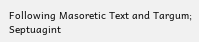Following Masoretic Text and Targum; Septuagint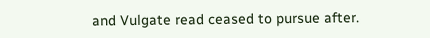and Vulgate read ceased to pursue after.